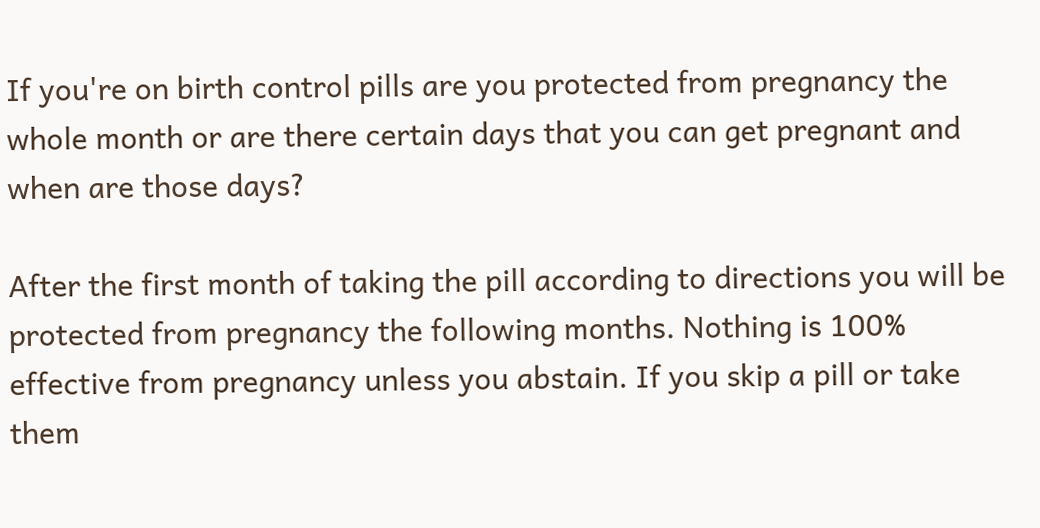If you're on birth control pills are you protected from pregnancy the whole month or are there certain days that you can get pregnant and when are those days?

After the first month of taking the pill according to directions you will be protected from pregnancy the following months. Nothing is 100% effective from pregnancy unless you abstain. If you skip a pill or take them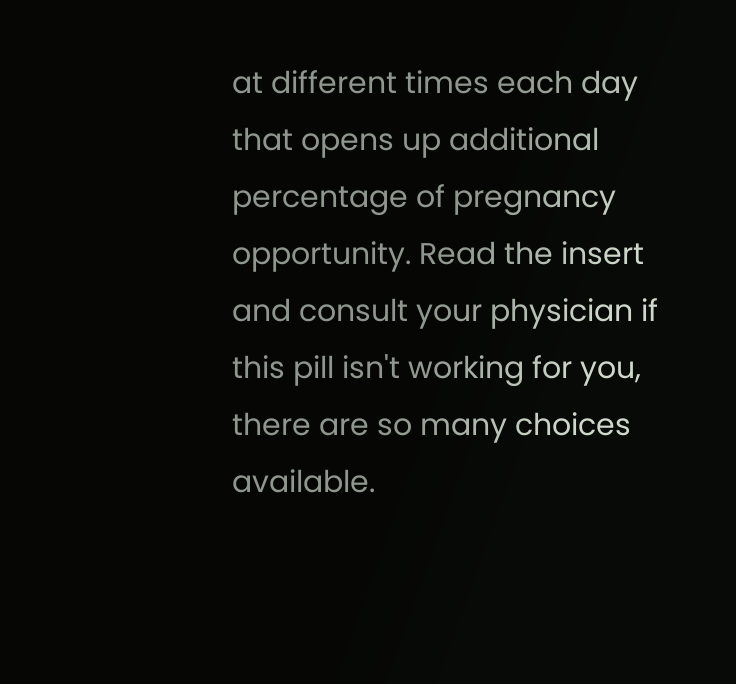at different times each day that opens up additional percentage of pregnancy opportunity. Read the insert and consult your physician if this pill isn't working for you, there are so many choices available.